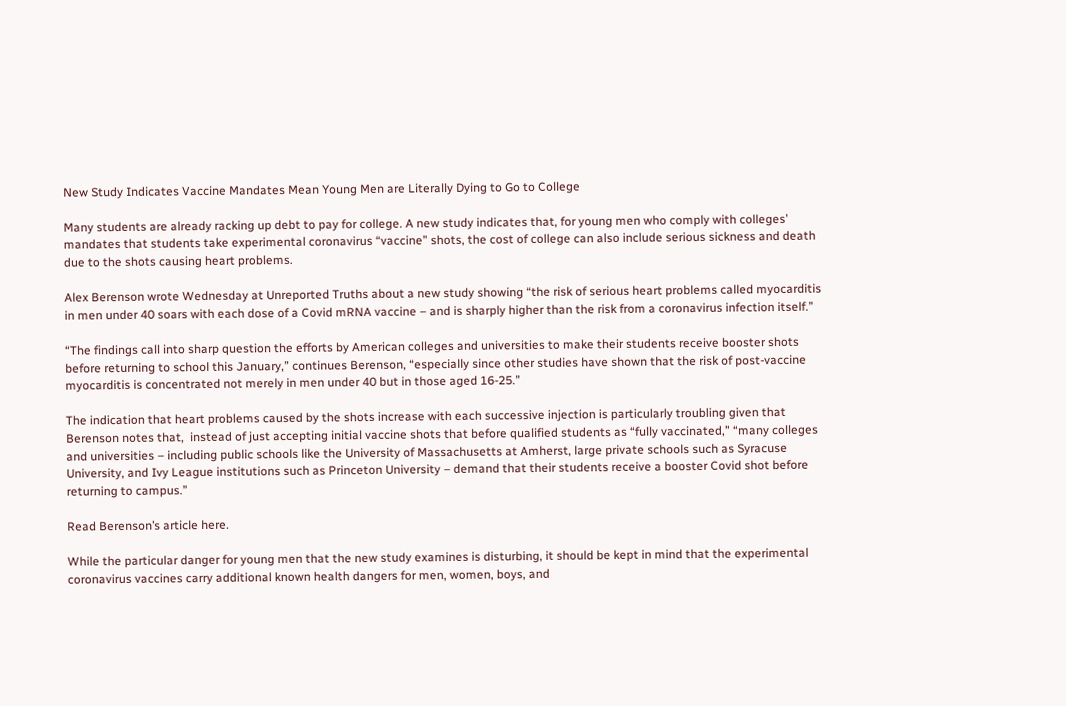New Study Indicates Vaccine Mandates Mean Young Men are Literally Dying to Go to College

Many students are already racking up debt to pay for college. A new study indicates that, for young men who comply with colleges’ mandates that students take experimental coronavirus “vaccine” shots, the cost of college can also include serious sickness and death due to the shots causing heart problems.

Alex Berenson wrote Wednesday at Unreported Truths about a new study showing “the risk of serious heart problems called myocarditis in men under 40 soars with each dose of a Covid mRNA vaccine – and is sharply higher than the risk from a coronavirus infection itself.”

“The findings call into sharp question the efforts by American colleges and universities to make their students receive booster shots before returning to school this January,” continues Berenson, “especially since other studies have shown that the risk of post-vaccine myocarditis is concentrated not merely in men under 40 but in those aged 16-25.”

The indication that heart problems caused by the shots increase with each successive injection is particularly troubling given that Berenson notes that,  instead of just accepting initial vaccine shots that before qualified students as “fully vaccinated,” “many colleges and universities – including public schools like the University of Massachusetts at Amherst, large private schools such as Syracuse University, and Ivy League institutions such as Princeton University – demand that their students receive a booster Covid shot before returning to campus.”

Read Berenson’s article here.

While the particular danger for young men that the new study examines is disturbing, it should be kept in mind that the experimental coronavirus vaccines carry additional known health dangers for men, women, boys, and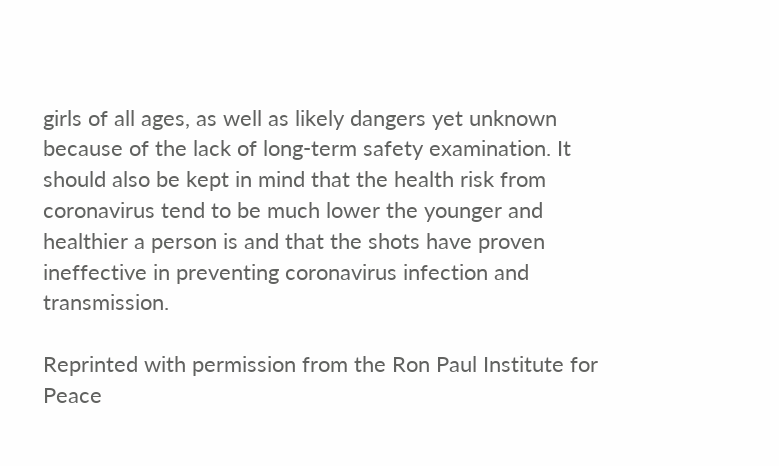girls of all ages, as well as likely dangers yet unknown because of the lack of long-term safety examination. It should also be kept in mind that the health risk from coronavirus tend to be much lower the younger and healthier a person is and that the shots have proven ineffective in preventing coronavirus infection and transmission.

Reprinted with permission from the Ron Paul Institute for Peace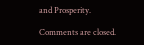and Prosperity.

Comments are closed.